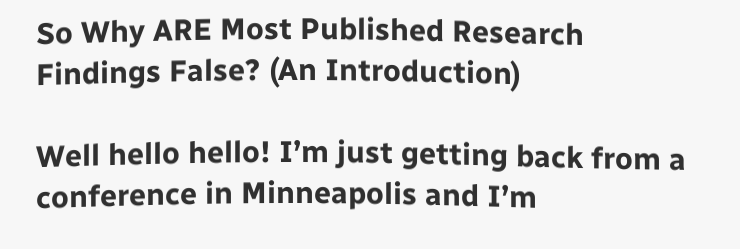So Why ARE Most Published Research Findings False? (An Introduction)

Well hello hello! I’m just getting back from a conference in Minneapolis and I’m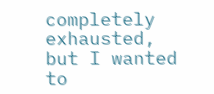completely exhausted, but I wanted to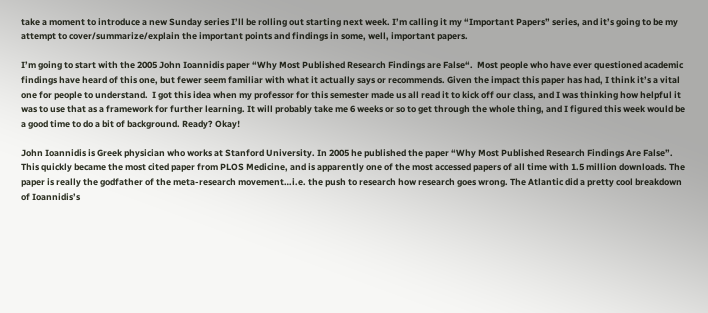take a moment to introduce a new Sunday series I’ll be rolling out starting next week. I’m calling it my “Important Papers” series, and it’s going to be my attempt to cover/summarize/explain the important points and findings in some, well, important papers.

I’m going to start with the 2005 John Ioannidis paper “Why Most Published Research Findings are False“.  Most people who have ever questioned academic findings have heard of this one, but fewer seem familiar with what it actually says or recommends. Given the impact this paper has had, I think it’s a vital one for people to understand.  I got this idea when my professor for this semester made us all read it to kick off our class, and I was thinking how helpful it was to use that as a framework for further learning. It will probably take me 6 weeks or so to get through the whole thing, and I figured this week would be a good time to do a bit of background. Ready? Okay!

John Ioannidis is Greek physician who works at Stanford University. In 2005 he published the paper “Why Most Published Research Findings Are False”. This quickly became the most cited paper from PLOS Medicine, and is apparently one of the most accessed papers of all time with 1.5 million downloads. The paper is really the godfather of the meta-research movement…i.e. the push to research how research goes wrong. The Atlantic did a pretty cool breakdown of Ioannidis’s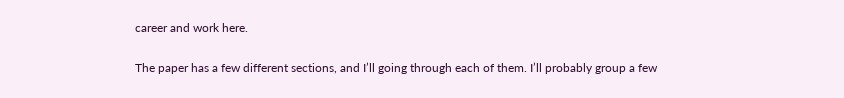career and work here.

The paper has a few different sections, and I’ll going through each of them. I’ll probably group a few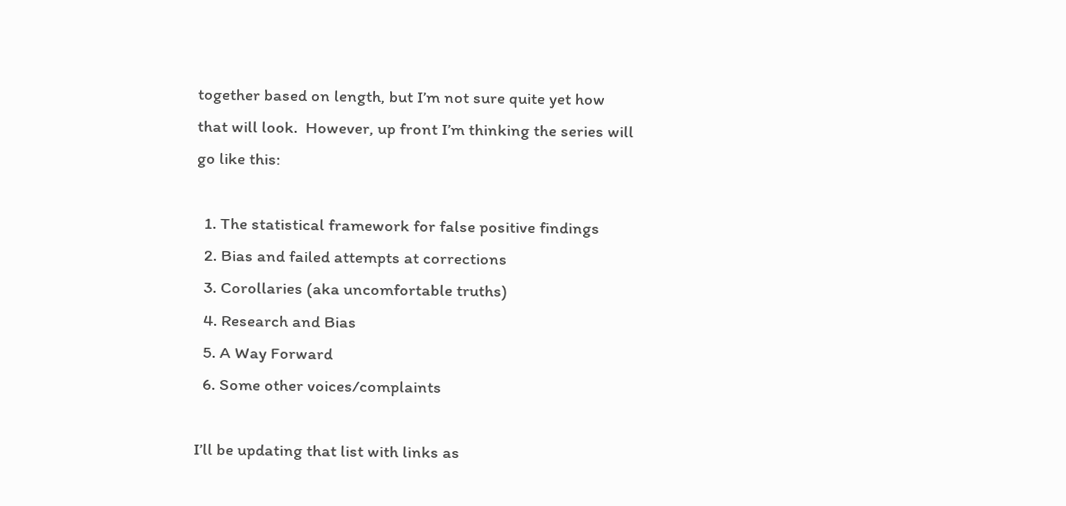together based on length, but I’m not sure quite yet how that will look.  However, up front I’m thinking the series will go like this:

  1. The statistical framework for false positive findings
  2. Bias and failed attempts at corrections
  3. Corollaries (aka uncomfortable truths)
  4. Research and Bias
  5. A Way Forward
  6. Some other voices/complaints

I’ll be updating that list with links as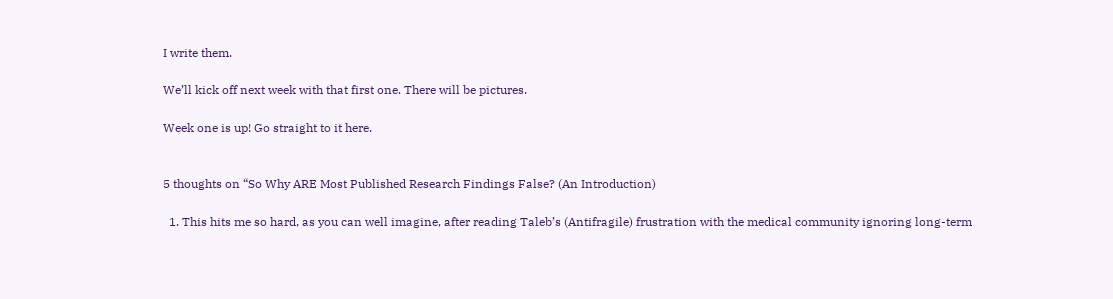I write them.

We’ll kick off next week with that first one. There will be pictures.

Week one is up! Go straight to it here.


5 thoughts on “So Why ARE Most Published Research Findings False? (An Introduction)

  1. This hits me so hard, as you can well imagine, after reading Taleb’s (Antifragile) frustration with the medical community ignoring long-term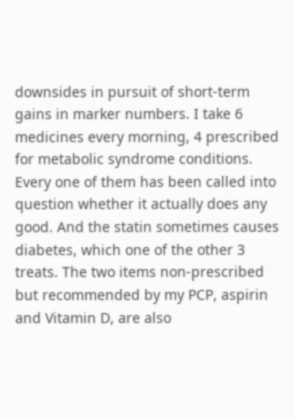downsides in pursuit of short-term gains in marker numbers. I take 6 medicines every morning, 4 prescribed for metabolic syndrome conditions. Every one of them has been called into question whether it actually does any good. And the statin sometimes causes diabetes, which one of the other 3 treats. The two items non-prescribed but recommended by my PCP, aspirin and Vitamin D, are also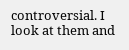controversial. I look at them and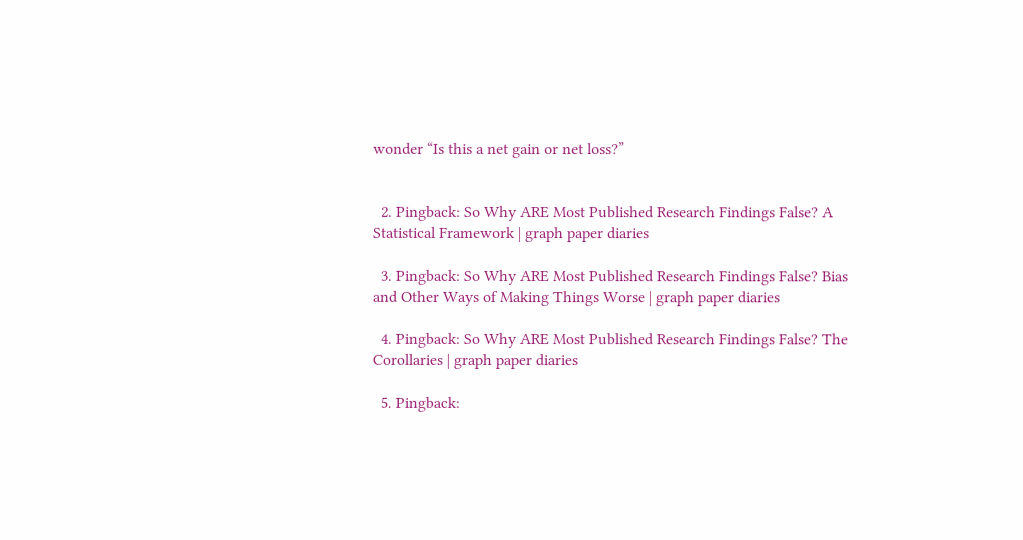wonder “Is this a net gain or net loss?”


  2. Pingback: So Why ARE Most Published Research Findings False? A Statistical Framework | graph paper diaries

  3. Pingback: So Why ARE Most Published Research Findings False? Bias and Other Ways of Making Things Worse | graph paper diaries

  4. Pingback: So Why ARE Most Published Research Findings False? The Corollaries | graph paper diaries

  5. Pingback: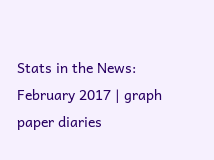Stats in the News: February 2017 | graph paper diaries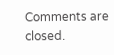Comments are closed.